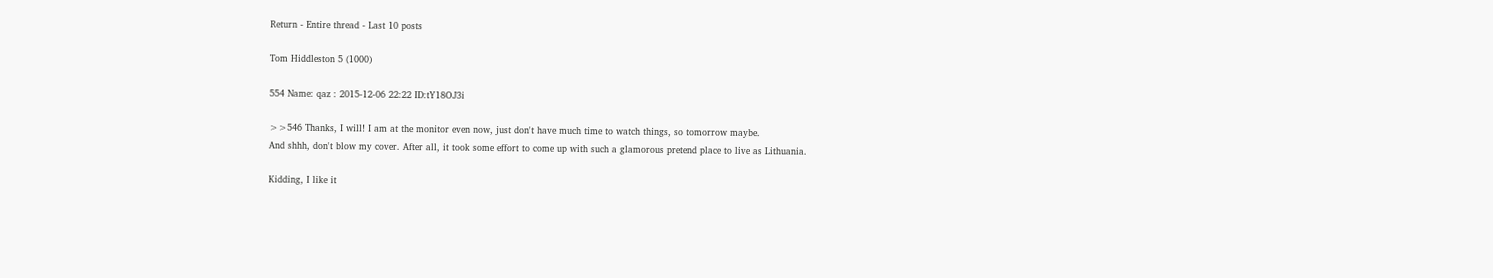Return - Entire thread - Last 10 posts

Tom Hiddleston 5 (1000)

554 Name: qaz : 2015-12-06 22:22 ID:tY18OJ3i

>>546 Thanks, I will! I am at the monitor even now, just don't have much time to watch things, so tomorrow maybe.
And shhh, don't blow my cover. After all, it took some effort to come up with such a glamorous pretend place to live as Lithuania.

Kidding, I like it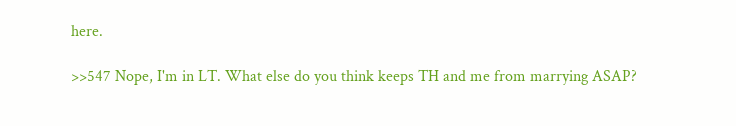here.

>>547 Nope, I'm in LT. What else do you think keeps TH and me from marrying ASAP?